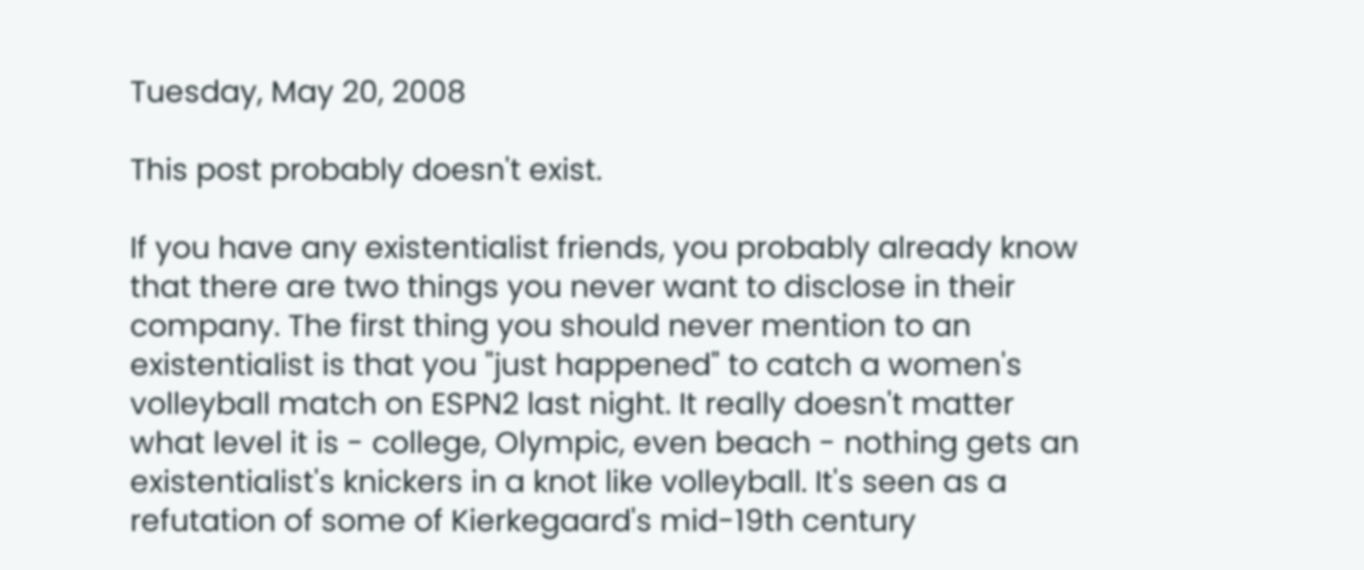Tuesday, May 20, 2008

This post probably doesn't exist.

If you have any existentialist friends, you probably already know that there are two things you never want to disclose in their company. The first thing you should never mention to an existentialist is that you "just happened" to catch a women's volleyball match on ESPN2 last night. It really doesn't matter what level it is - college, Olympic, even beach - nothing gets an existentialist's knickers in a knot like volleyball. It's seen as a refutation of some of Kierkegaard's mid-19th century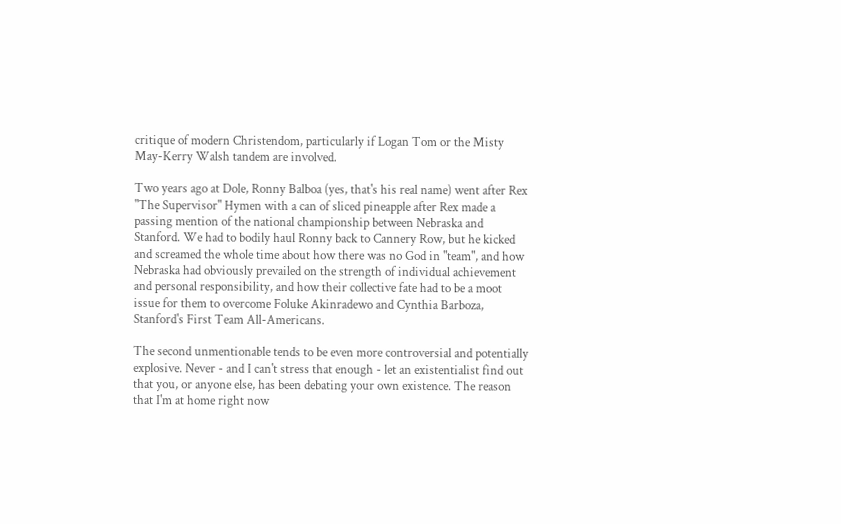critique of modern Christendom, particularly if Logan Tom or the Misty May-Kerry Walsh tandem are involved.

Two years ago at Dole, Ronny Balboa (yes, that's his real name) went after Rex "The Supervisor" Hymen with a can of sliced pineapple after Rex made a passing mention of the national championship between Nebraska and Stanford. We had to bodily haul Ronny back to Cannery Row, but he kicked and screamed the whole time about how there was no God in "team", and how Nebraska had obviously prevailed on the strength of individual achievement and personal responsibility, and how their collective fate had to be a moot issue for them to overcome Foluke Akinradewo and Cynthia Barboza, Stanford's First Team All-Americans.

The second unmentionable tends to be even more controversial and potentially explosive. Never - and I can't stress that enough - let an existentialist find out that you, or anyone else, has been debating your own existence. The reason that I'm at home right now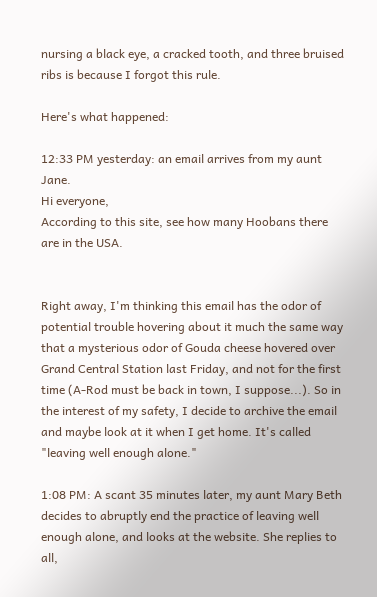nursing a black eye, a cracked tooth, and three bruised ribs is because I forgot this rule.

Here's what happened:

12:33 PM yesterday: an email arrives from my aunt Jane.
Hi everyone,
According to this site, see how many Hoobans there are in the USA.


Right away, I'm thinking this email has the odor of potential trouble hovering about it much the same way that a mysterious odor of Gouda cheese hovered over Grand Central Station last Friday, and not for the first time (A-Rod must be back in town, I suppose...). So in the interest of my safety, I decide to archive the email and maybe look at it when I get home. It's called "leaving well enough alone."

1:08 PM: A scant 35 minutes later, my aunt Mary Beth decides to abruptly end the practice of leaving well enough alone, and looks at the website. She replies to all,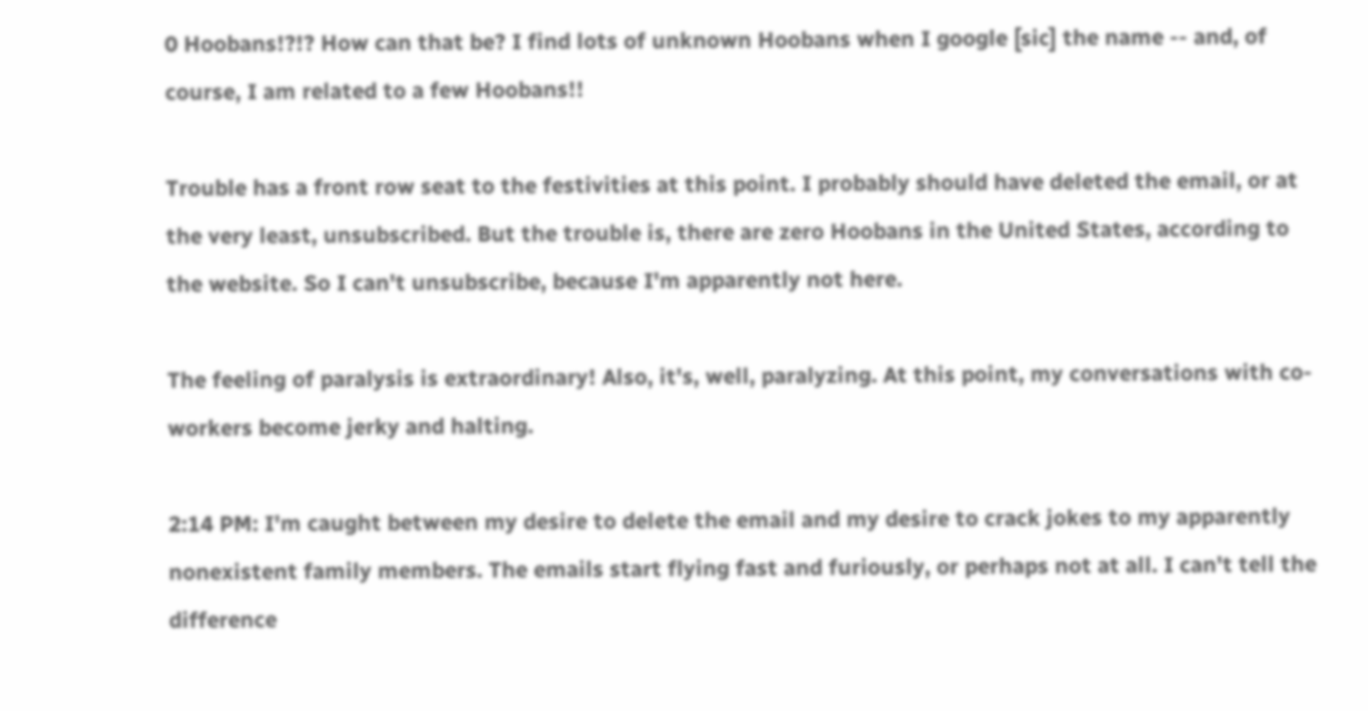0 Hoobans!?!? How can that be? I find lots of unknown Hoobans when I google [sic] the name -- and, of course, I am related to a few Hoobans!!

Trouble has a front row seat to the festivities at this point. I probably should have deleted the email, or at the very least, unsubscribed. But the trouble is, there are zero Hoobans in the United States, according to the website. So I can't unsubscribe, because I'm apparently not here.

The feeling of paralysis is extraordinary! Also, it's, well, paralyzing. At this point, my conversations with co-workers become jerky and halting.

2:14 PM: I'm caught between my desire to delete the email and my desire to crack jokes to my apparently nonexistent family members. The emails start flying fast and furiously, or perhaps not at all. I can't tell the difference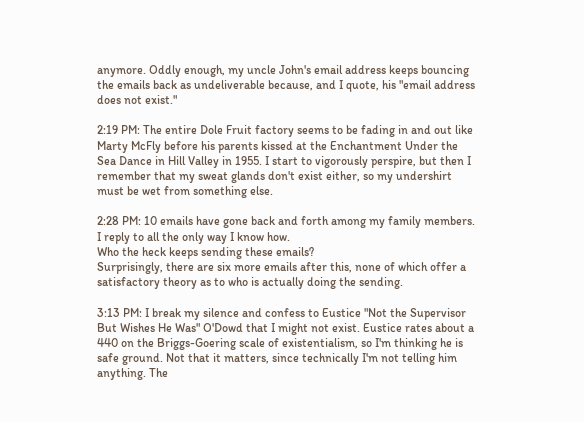anymore. Oddly enough, my uncle John's email address keeps bouncing the emails back as undeliverable because, and I quote, his "email address does not exist."

2:19 PM: The entire Dole Fruit factory seems to be fading in and out like Marty McFly before his parents kissed at the Enchantment Under the Sea Dance in Hill Valley in 1955. I start to vigorously perspire, but then I remember that my sweat glands don't exist either, so my undershirt must be wet from something else.

2:28 PM: 10 emails have gone back and forth among my family members. I reply to all the only way I know how.
Who the heck keeps sending these emails?
Surprisingly, there are six more emails after this, none of which offer a satisfactory theory as to who is actually doing the sending.

3:13 PM: I break my silence and confess to Eustice "Not the Supervisor But Wishes He Was" O'Dowd that I might not exist. Eustice rates about a 440 on the Briggs-Goering scale of existentialism, so I'm thinking he is safe ground. Not that it matters, since technically I'm not telling him anything. The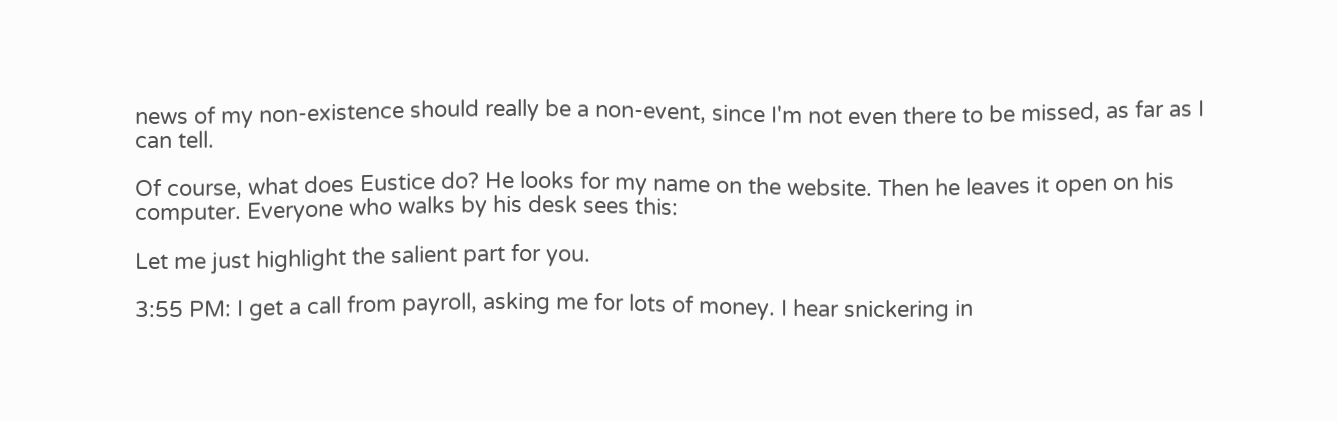news of my non-existence should really be a non-event, since I'm not even there to be missed, as far as I can tell.

Of course, what does Eustice do? He looks for my name on the website. Then he leaves it open on his computer. Everyone who walks by his desk sees this:

Let me just highlight the salient part for you.

3:55 PM: I get a call from payroll, asking me for lots of money. I hear snickering in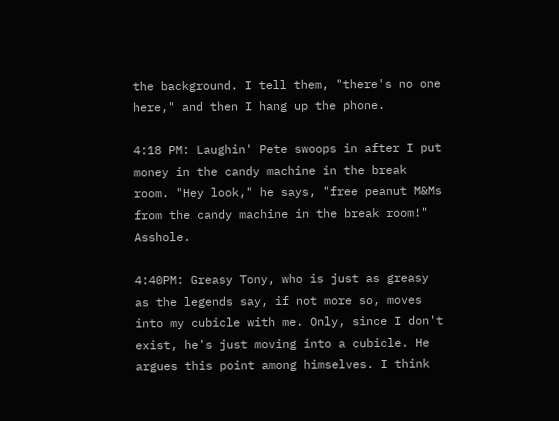the background. I tell them, "there's no one here," and then I hang up the phone.

4:18 PM: Laughin' Pete swoops in after I put money in the candy machine in the break room. "Hey look," he says, "free peanut M&Ms from the candy machine in the break room!" Asshole.

4:40PM: Greasy Tony, who is just as greasy as the legends say, if not more so, moves into my cubicle with me. Only, since I don't exist, he's just moving into a cubicle. He argues this point among himselves. I think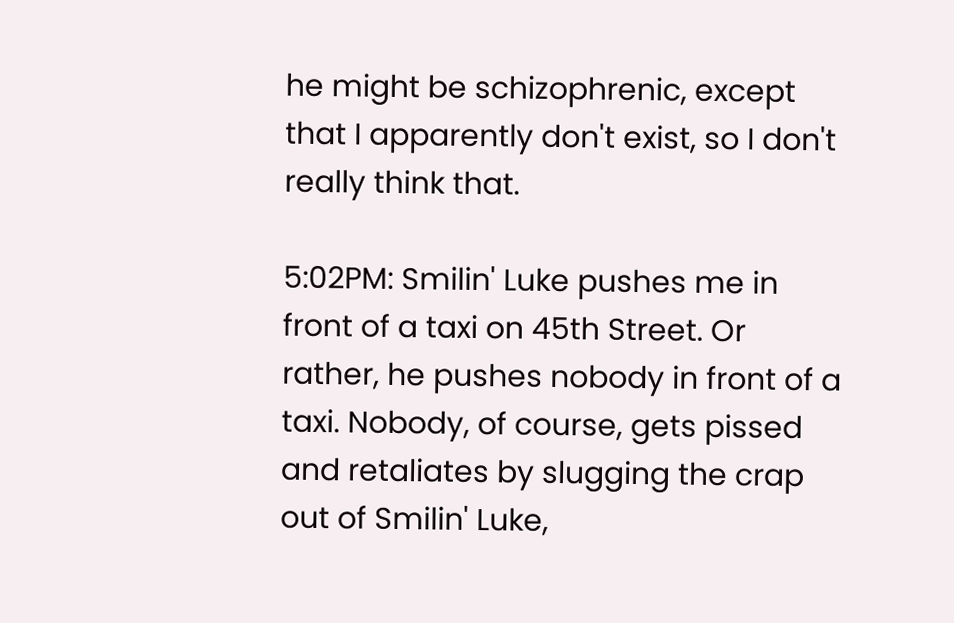he might be schizophrenic, except that I apparently don't exist, so I don't really think that.

5:02PM: Smilin' Luke pushes me in front of a taxi on 45th Street. Or rather, he pushes nobody in front of a taxi. Nobody, of course, gets pissed and retaliates by slugging the crap out of Smilin' Luke,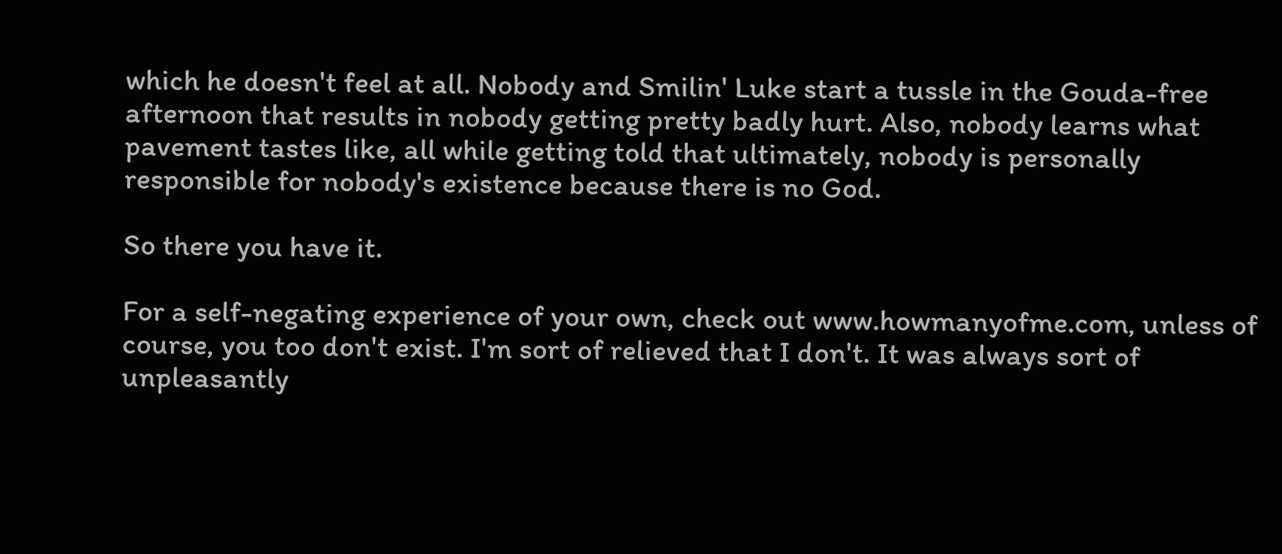which he doesn't feel at all. Nobody and Smilin' Luke start a tussle in the Gouda-free afternoon that results in nobody getting pretty badly hurt. Also, nobody learns what pavement tastes like, all while getting told that ultimately, nobody is personally responsible for nobody's existence because there is no God.

So there you have it.

For a self-negating experience of your own, check out www.howmanyofme.com, unless of course, you too don't exist. I'm sort of relieved that I don't. It was always sort of unpleasantly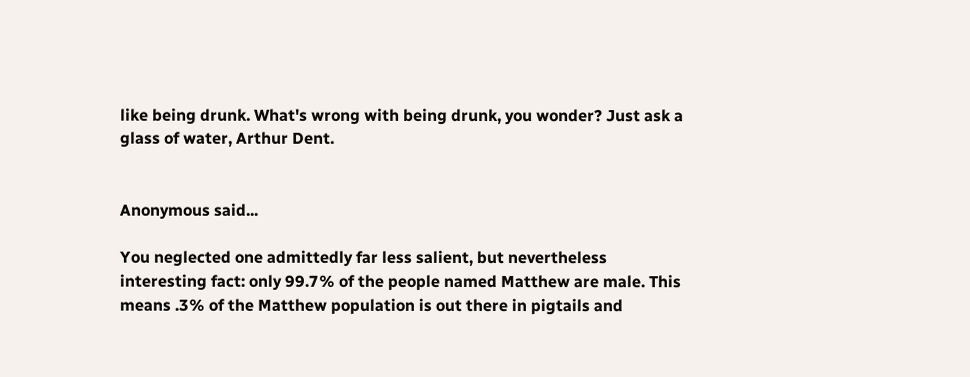like being drunk. What's wrong with being drunk, you wonder? Just ask a glass of water, Arthur Dent.


Anonymous said...

You neglected one admittedly far less salient, but nevertheless interesting fact: only 99.7% of the people named Matthew are male. This means .3% of the Matthew population is out there in pigtails and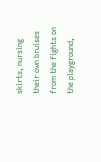skirts, nursing their own bruises from the fights on the playground,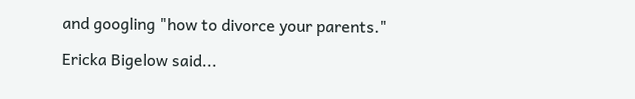and googling "how to divorce your parents."

Ericka Bigelow said...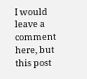I would leave a comment here, but this post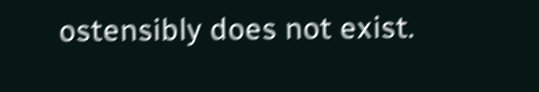ostensibly does not exist.